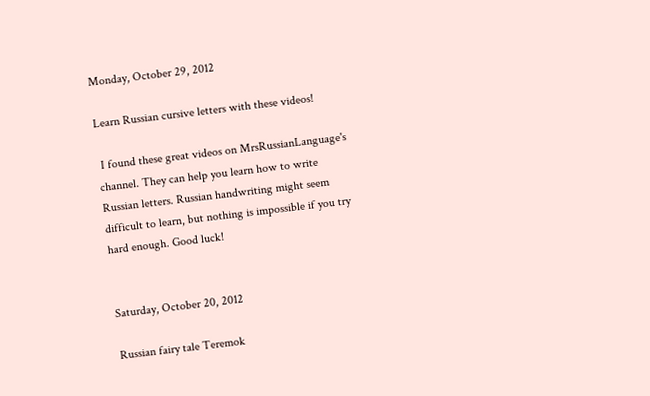Monday, October 29, 2012

Learn Russian cursive letters with these videos!

 I found these great videos on MrsRussianLanguage's channel. They can help you learn how to write Russian letters. Russian handwriting might seem difficult to learn, but nothing is impossible if you try hard enough. Good luck!


Saturday, October 20, 2012

Russian fairy tale Teremok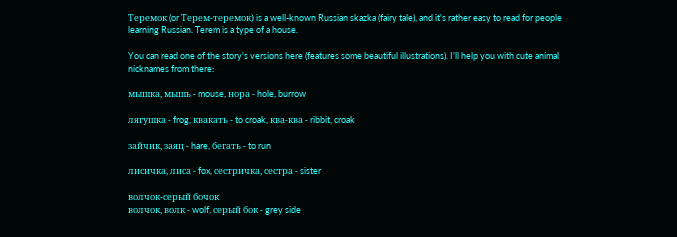Теремок (or Терем-теремок) is a well-known Russian skazka (fairy tale), and it's rather easy to read for people learning Russian. Terem is a type of a house.

You can read one of the story's versions here (features some beautiful illustrations). I'll help you with cute animal nicknames from there:

мышка, мышь - mouse, нора - hole, burrow

лягушка - frog, квакать - to croak, ква-ква - ribbit, croak

зайчик, заяц - hare, бегать - to run

лисичка, лиса - fox, сестричка, сестра - sister

волчок-серый бочок
волчок, волк - wolf, серый бок - grey side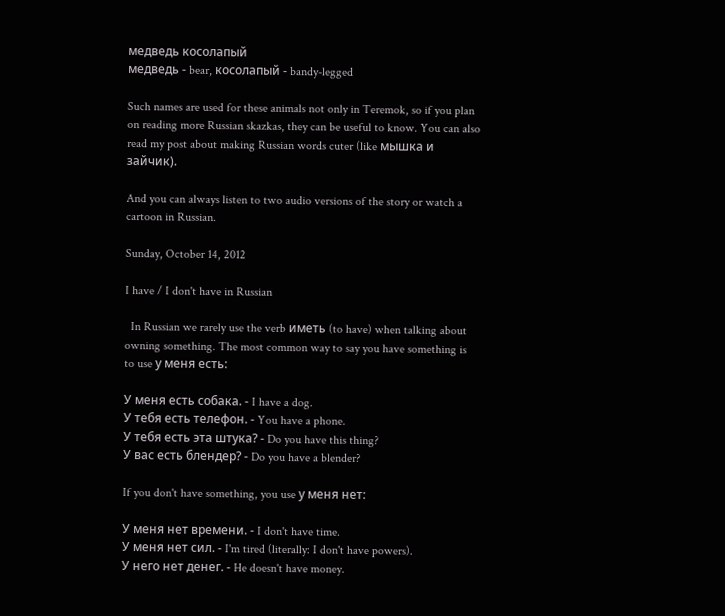медведь косолапый
медведь - bear, косолапый - bandy-legged

Such names are used for these animals not only in Teremok, so if you plan on reading more Russian skazkas, they can be useful to know. You can also read my post about making Russian words cuter (like мышка и зайчик).

And you can always listen to two audio versions of the story or watch a cartoon in Russian.

Sunday, October 14, 2012

I have / I don't have in Russian

  In Russian we rarely use the verb иметь (to have) when talking about owning something. The most common way to say you have something is to use у меня есть:

У меня есть собака. - I have a dog.
У тебя есть телефон. - You have a phone.
У тебя есть эта штука? - Do you have this thing?
У вас есть блендер? - Do you have a blender?

If you don't have something, you use у меня нет:

У меня нет времени. - I don't have time.
У меня нет сил. - I'm tired (literally: I don't have powers).
У него нет денег. - He doesn't have money.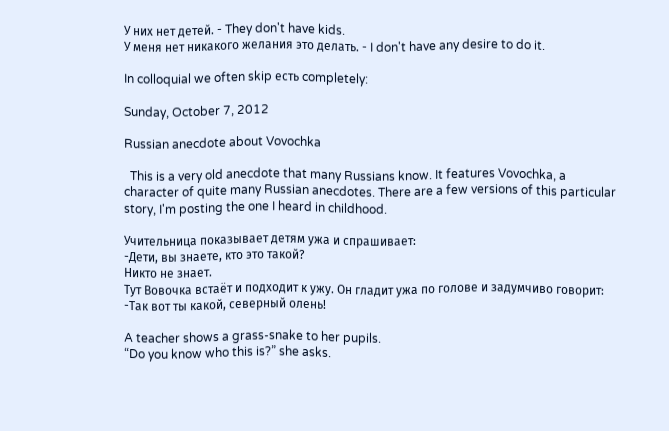У них нет детей. - They don't have kids.
У меня нет никакого желания это делать. - I don't have any desire to do it.

In colloquial we often skip есть completely:

Sunday, October 7, 2012

Russian anecdote about Vovochka

  This is a very old anecdote that many Russians know. It features Vovochka, a character of quite many Russian anecdotes. There are a few versions of this particular story, I'm posting the one I heard in childhood.

Учительница показывает детям ужа и спрашивает:
-Дети, вы знаете, кто это такой?
Никто не знает.
Тут Вовочка встаёт и подходит к ужу. Он гладит ужа по голове и задумчиво говорит:
-Так вот ты какой, северный олень!

A teacher shows a grass-snake to her pupils.
“Do you know who this is?” she asks.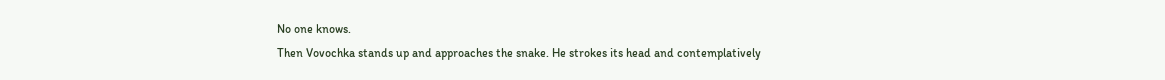No one knows.
Then Vovochka stands up and approaches the snake. He strokes its head and contemplatively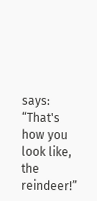says:
“That's how you look like, the reindeer!”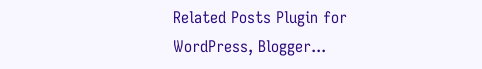Related Posts Plugin for WordPress, Blogger...